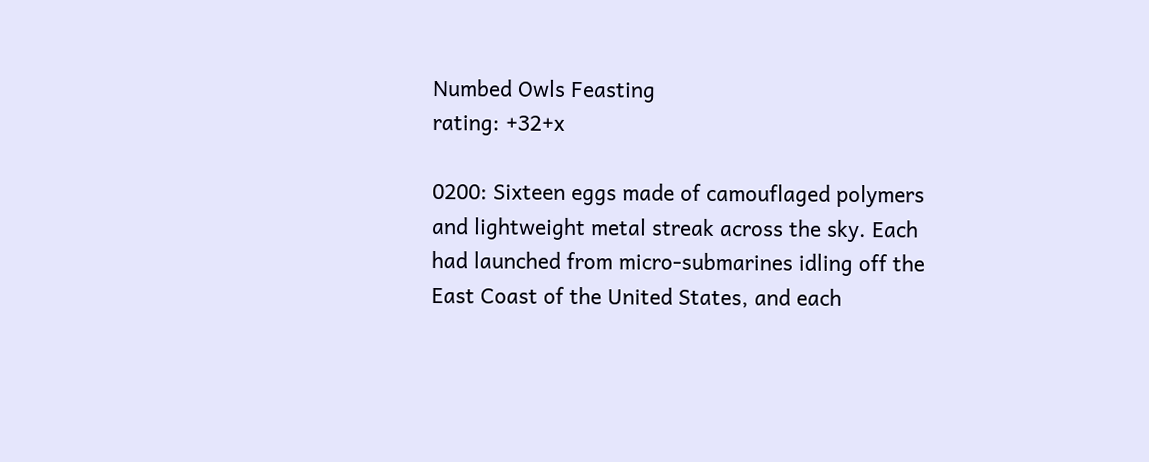Numbed Owls Feasting
rating: +32+x

0200: Sixteen eggs made of camouflaged polymers and lightweight metal streak across the sky. Each had launched from micro-submarines idling off the East Coast of the United States, and each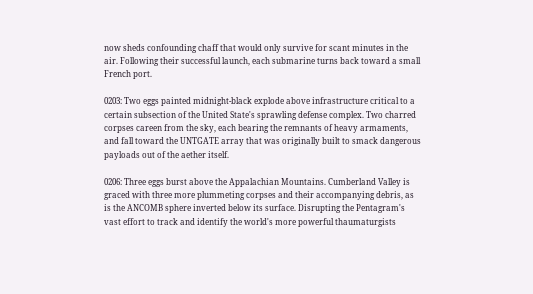now sheds confounding chaff that would only survive for scant minutes in the air. Following their successful launch, each submarine turns back toward a small French port.

0203: Two eggs painted midnight-black explode above infrastructure critical to a certain subsection of the United State's sprawling defense complex. Two charred corpses careen from the sky, each bearing the remnants of heavy armaments, and fall toward the UNTGATE array that was originally built to smack dangerous payloads out of the aether itself.

0206: Three eggs burst above the Appalachian Mountains. Cumberland Valley is graced with three more plummeting corpses and their accompanying debris, as is the ANCOMB sphere inverted below its surface. Disrupting the Pentagram's vast effort to track and identify the world's more powerful thaumaturgists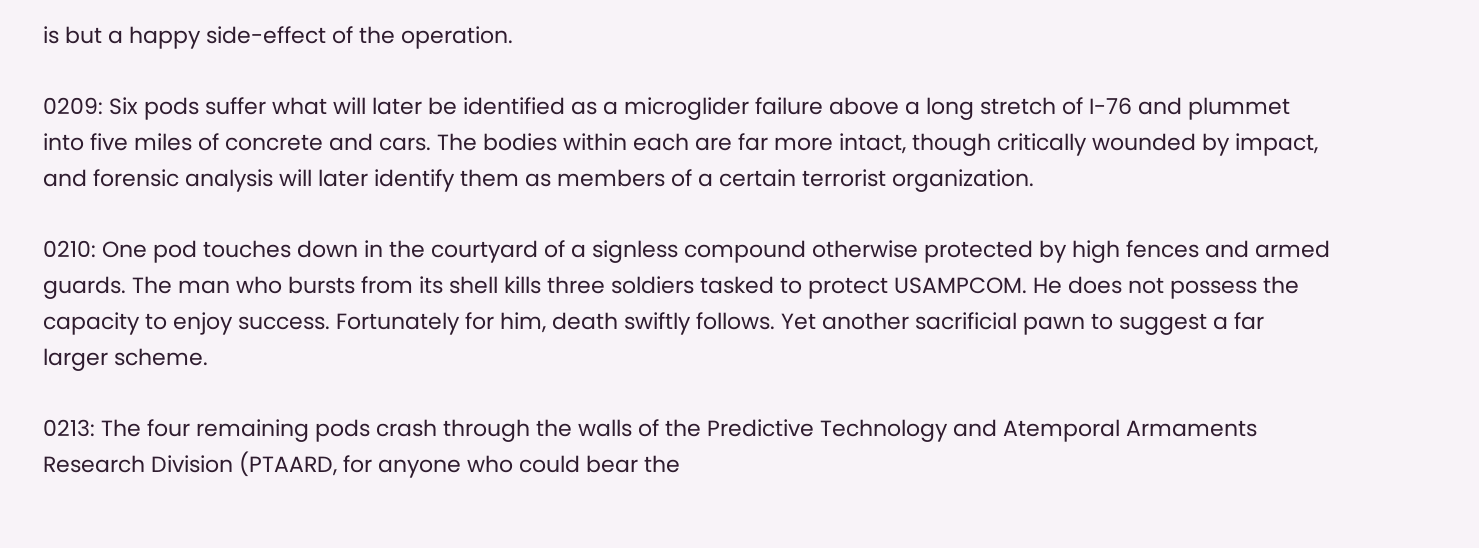is but a happy side-effect of the operation.

0209: Six pods suffer what will later be identified as a microglider failure above a long stretch of I-76 and plummet into five miles of concrete and cars. The bodies within each are far more intact, though critically wounded by impact, and forensic analysis will later identify them as members of a certain terrorist organization.

0210: One pod touches down in the courtyard of a signless compound otherwise protected by high fences and armed guards. The man who bursts from its shell kills three soldiers tasked to protect USAMPCOM. He does not possess the capacity to enjoy success. Fortunately for him, death swiftly follows. Yet another sacrificial pawn to suggest a far larger scheme.

0213: The four remaining pods crash through the walls of the Predictive Technology and Atemporal Armaments Research Division (PTAARD, for anyone who could bear the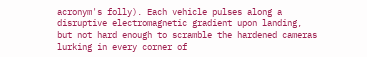acronym's folly). Each vehicle pulses along a disruptive electromagnetic gradient upon landing, but not hard enough to scramble the hardened cameras lurking in every corner of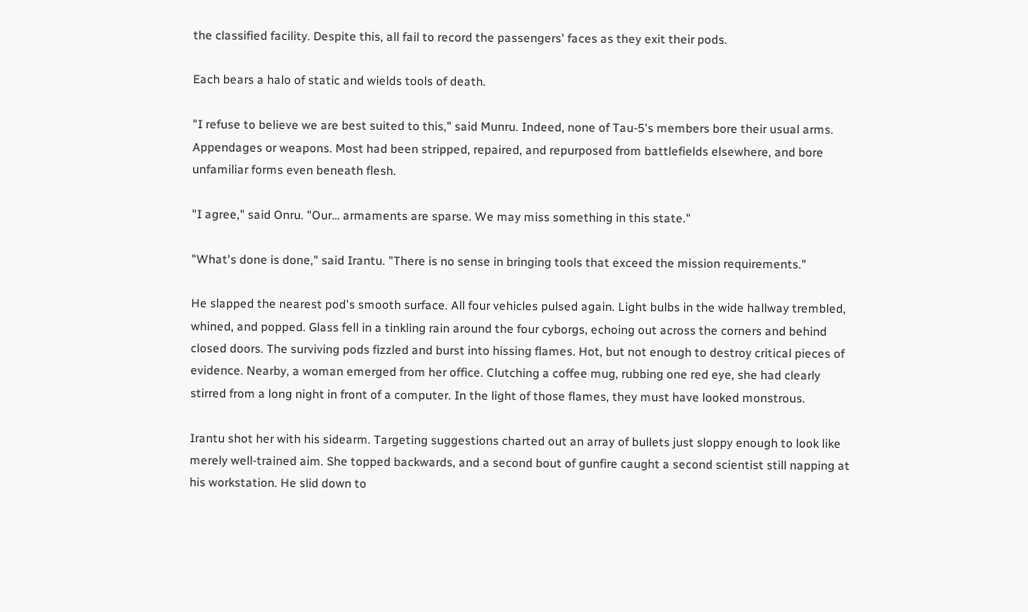the classified facility. Despite this, all fail to record the passengers' faces as they exit their pods.

Each bears a halo of static and wields tools of death.

"I refuse to believe we are best suited to this," said Munru. Indeed, none of Tau-5's members bore their usual arms. Appendages or weapons. Most had been stripped, repaired, and repurposed from battlefields elsewhere, and bore unfamiliar forms even beneath flesh.

"I agree," said Onru. "Our… armaments are sparse. We may miss something in this state."

"What's done is done," said Irantu. "There is no sense in bringing tools that exceed the mission requirements."

He slapped the nearest pod's smooth surface. All four vehicles pulsed again. Light bulbs in the wide hallway trembled, whined, and popped. Glass fell in a tinkling rain around the four cyborgs, echoing out across the corners and behind closed doors. The surviving pods fizzled and burst into hissing flames. Hot, but not enough to destroy critical pieces of evidence. Nearby, a woman emerged from her office. Clutching a coffee mug, rubbing one red eye, she had clearly stirred from a long night in front of a computer. In the light of those flames, they must have looked monstrous.

Irantu shot her with his sidearm. Targeting suggestions charted out an array of bullets just sloppy enough to look like merely well-trained aim. She topped backwards, and a second bout of gunfire caught a second scientist still napping at his workstation. He slid down to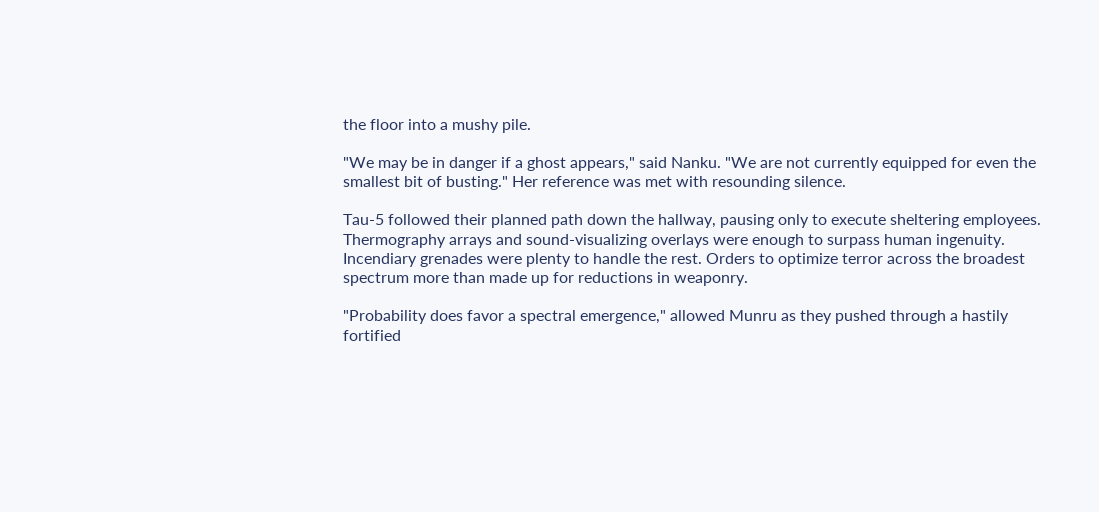the floor into a mushy pile.

"We may be in danger if a ghost appears," said Nanku. "We are not currently equipped for even the smallest bit of busting." Her reference was met with resounding silence.

Tau-5 followed their planned path down the hallway, pausing only to execute sheltering employees. Thermography arrays and sound-visualizing overlays were enough to surpass human ingenuity. Incendiary grenades were plenty to handle the rest. Orders to optimize terror across the broadest spectrum more than made up for reductions in weaponry.

"Probability does favor a spectral emergence," allowed Munru as they pushed through a hastily fortified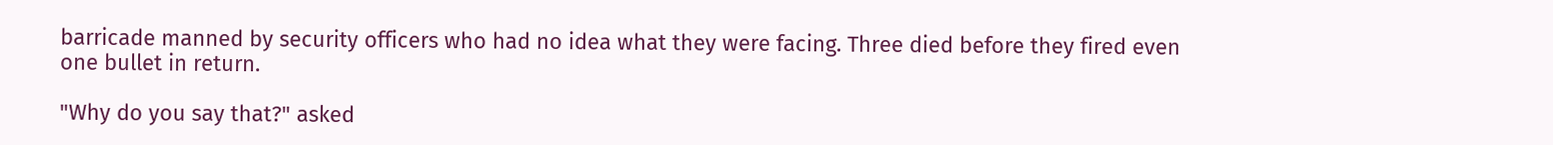barricade manned by security officers who had no idea what they were facing. Three died before they fired even one bullet in return.

"Why do you say that?" asked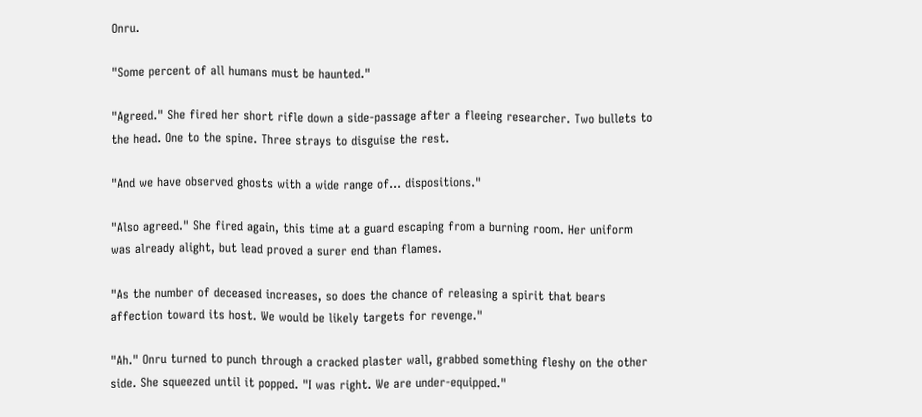Onru.

"Some percent of all humans must be haunted."

"Agreed." She fired her short rifle down a side-passage after a fleeing researcher. Two bullets to the head. One to the spine. Three strays to disguise the rest.

"And we have observed ghosts with a wide range of… dispositions."

"Also agreed." She fired again, this time at a guard escaping from a burning room. Her uniform was already alight, but lead proved a surer end than flames.

"As the number of deceased increases, so does the chance of releasing a spirit that bears affection toward its host. We would be likely targets for revenge."

"Ah." Onru turned to punch through a cracked plaster wall, grabbed something fleshy on the other side. She squeezed until it popped. "I was right. We are under-equipped."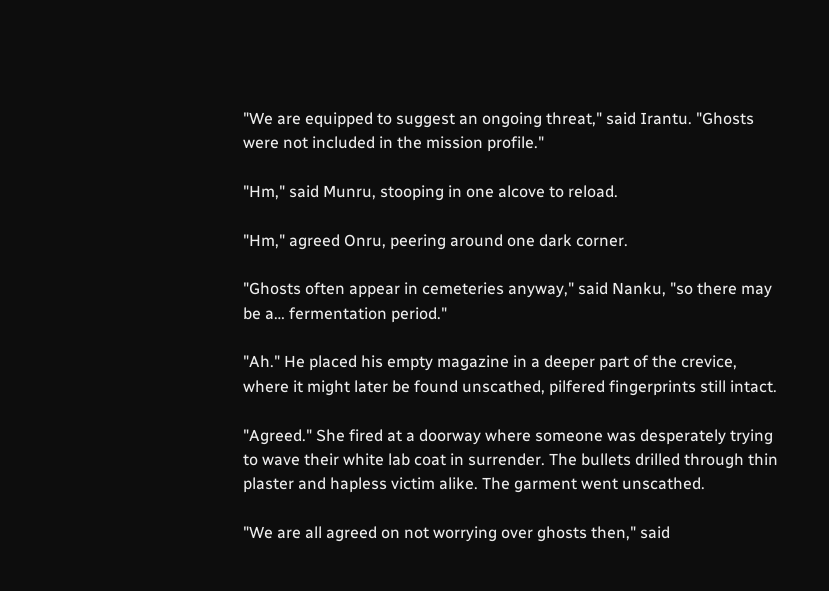"We are equipped to suggest an ongoing threat," said Irantu. "Ghosts were not included in the mission profile."

"Hm," said Munru, stooping in one alcove to reload.

"Hm," agreed Onru, peering around one dark corner.

"Ghosts often appear in cemeteries anyway," said Nanku, "so there may be a… fermentation period."

"Ah." He placed his empty magazine in a deeper part of the crevice, where it might later be found unscathed, pilfered fingerprints still intact.

"Agreed." She fired at a doorway where someone was desperately trying to wave their white lab coat in surrender. The bullets drilled through thin plaster and hapless victim alike. The garment went unscathed.

"We are all agreed on not worrying over ghosts then," said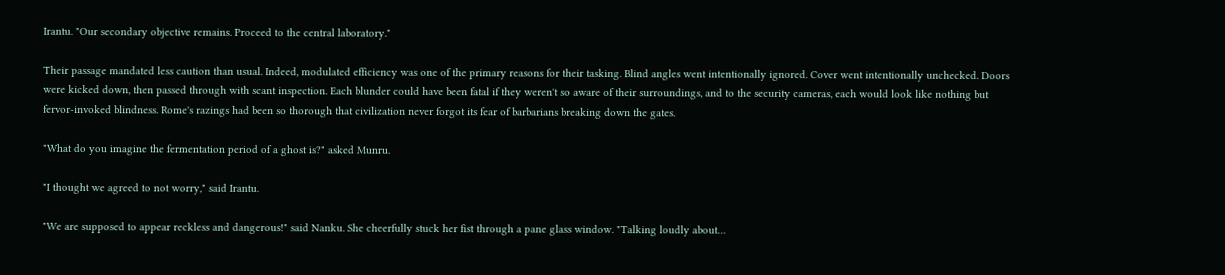Irantu. "Our secondary objective remains. Proceed to the central laboratory."

Their passage mandated less caution than usual. Indeed, modulated efficiency was one of the primary reasons for their tasking. Blind angles went intentionally ignored. Cover went intentionally unchecked. Doors were kicked down, then passed through with scant inspection. Each blunder could have been fatal if they weren't so aware of their surroundings, and to the security cameras, each would look like nothing but fervor-invoked blindness. Rome's razings had been so thorough that civilization never forgot its fear of barbarians breaking down the gates.

"What do you imagine the fermentation period of a ghost is?" asked Munru.

"I thought we agreed to not worry," said Irantu.

"We are supposed to appear reckless and dangerous!" said Nanku. She cheerfully stuck her fist through a pane glass window. "Talking loudly about…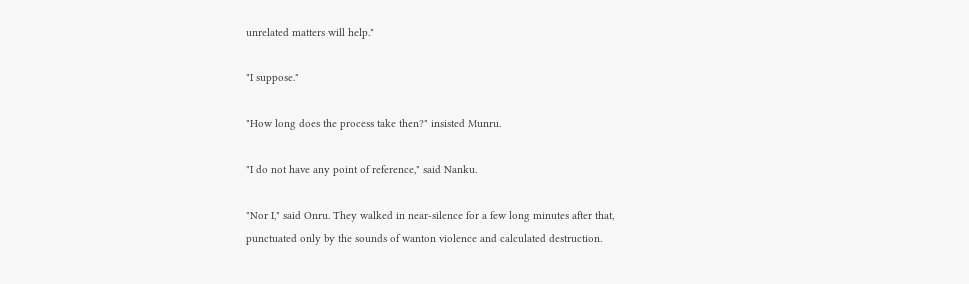unrelated matters will help."

"I suppose."

"How long does the process take then?" insisted Munru.

"I do not have any point of reference," said Nanku.

"Nor I," said Onru. They walked in near-silence for a few long minutes after that, punctuated only by the sounds of wanton violence and calculated destruction.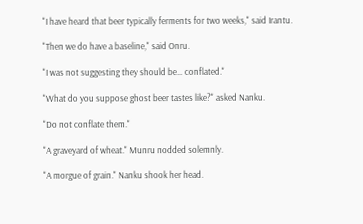"I have heard that beer typically ferments for two weeks," said Irantu.

"Then we do have a baseline," said Onru.

"I was not suggesting they should be… conflated."

"What do you suppose ghost beer tastes like?" asked Nanku.

"Do not conflate them."

"A graveyard of wheat." Munru nodded solemnly.

"A morgue of grain." Nanku shook her head.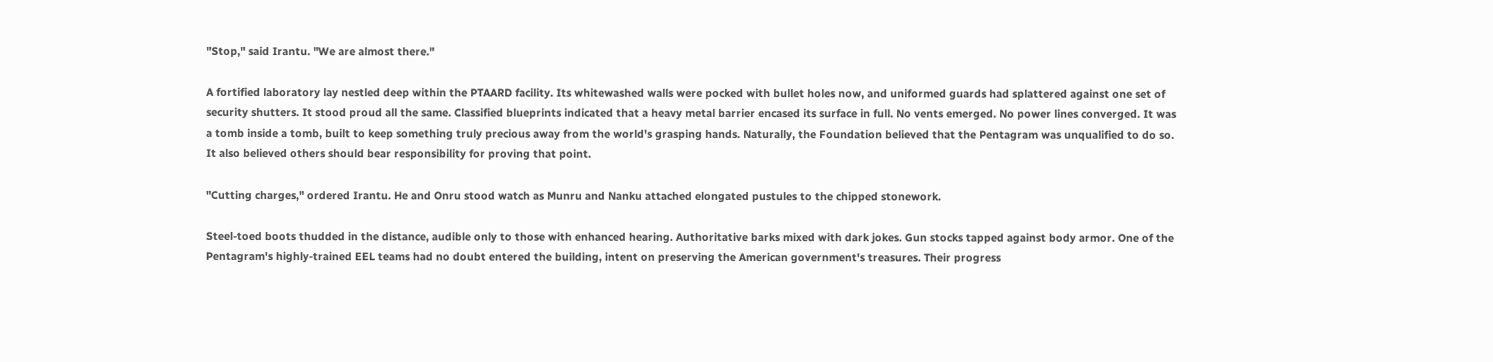"Stop," said Irantu. "We are almost there."

A fortified laboratory lay nestled deep within the PTAARD facility. Its whitewashed walls were pocked with bullet holes now, and uniformed guards had splattered against one set of security shutters. It stood proud all the same. Classified blueprints indicated that a heavy metal barrier encased its surface in full. No vents emerged. No power lines converged. It was a tomb inside a tomb, built to keep something truly precious away from the world's grasping hands. Naturally, the Foundation believed that the Pentagram was unqualified to do so. It also believed others should bear responsibility for proving that point.

"Cutting charges," ordered Irantu. He and Onru stood watch as Munru and Nanku attached elongated pustules to the chipped stonework.

Steel-toed boots thudded in the distance, audible only to those with enhanced hearing. Authoritative barks mixed with dark jokes. Gun stocks tapped against body armor. One of the Pentagram's highly-trained EEL teams had no doubt entered the building, intent on preserving the American government's treasures. Their progress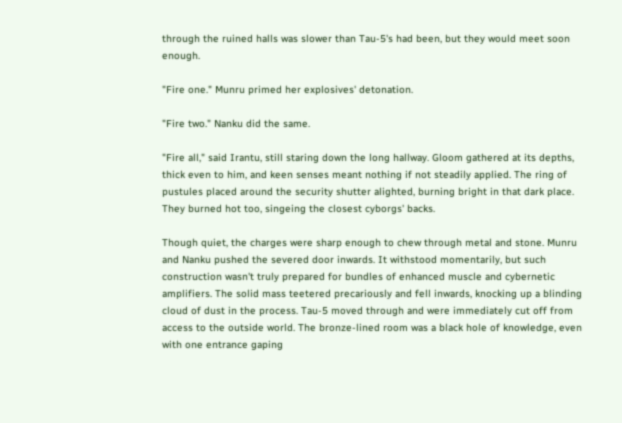through the ruined halls was slower than Tau-5's had been, but they would meet soon enough.

"Fire one." Munru primed her explosives' detonation.

"Fire two." Nanku did the same.

"Fire all," said Irantu, still staring down the long hallway. Gloom gathered at its depths, thick even to him, and keen senses meant nothing if not steadily applied. The ring of pustules placed around the security shutter alighted, burning bright in that dark place. They burned hot too, singeing the closest cyborgs' backs.

Though quiet, the charges were sharp enough to chew through metal and stone. Munru and Nanku pushed the severed door inwards. It withstood momentarily, but such construction wasn't truly prepared for bundles of enhanced muscle and cybernetic amplifiers. The solid mass teetered precariously and fell inwards, knocking up a blinding cloud of dust in the process. Tau-5 moved through and were immediately cut off from access to the outside world. The bronze-lined room was a black hole of knowledge, even with one entrance gaping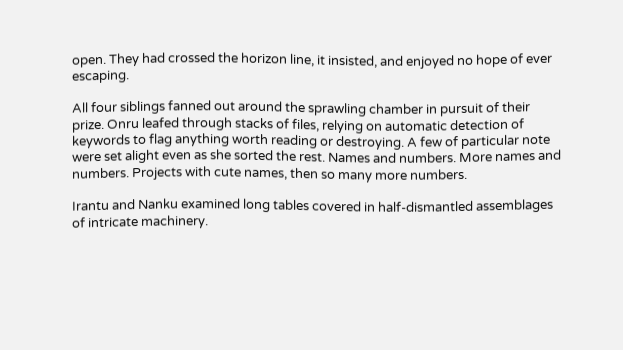open. They had crossed the horizon line, it insisted, and enjoyed no hope of ever escaping.

All four siblings fanned out around the sprawling chamber in pursuit of their prize. Onru leafed through stacks of files, relying on automatic detection of keywords to flag anything worth reading or destroying. A few of particular note were set alight even as she sorted the rest. Names and numbers. More names and numbers. Projects with cute names, then so many more numbers.

Irantu and Nanku examined long tables covered in half-dismantled assemblages of intricate machinery.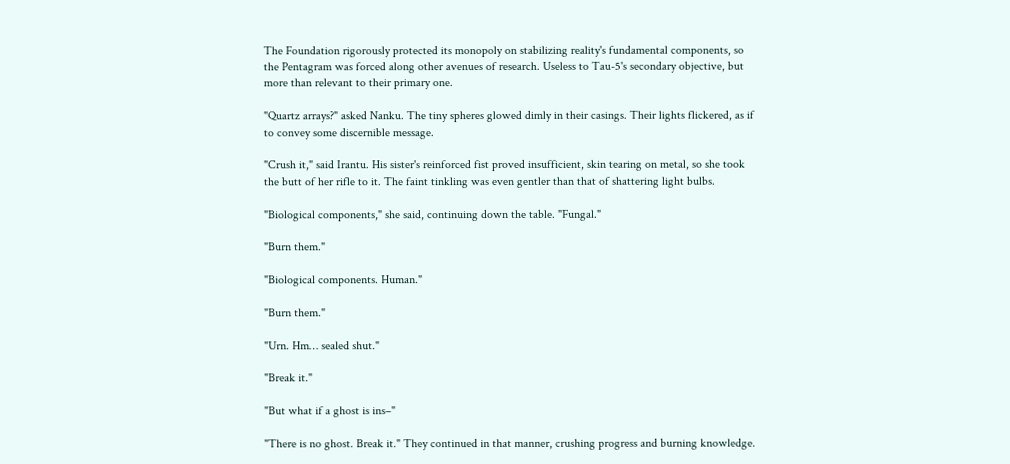The Foundation rigorously protected its monopoly on stabilizing reality's fundamental components, so the Pentagram was forced along other avenues of research. Useless to Tau-5's secondary objective, but more than relevant to their primary one.

"Quartz arrays?" asked Nanku. The tiny spheres glowed dimly in their casings. Their lights flickered, as if to convey some discernible message.

"Crush it," said Irantu. His sister's reinforced fist proved insufficient, skin tearing on metal, so she took the butt of her rifle to it. The faint tinkling was even gentler than that of shattering light bulbs.

"Biological components," she said, continuing down the table. "Fungal."

"Burn them."

"Biological components. Human."

"Burn them."

"Urn. Hm… sealed shut."

"Break it."

"But what if a ghost is ins–"

"There is no ghost. Break it." They continued in that manner, crushing progress and burning knowledge.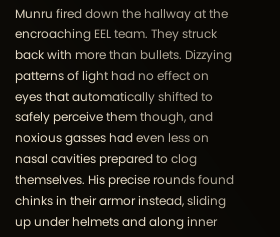Munru fired down the hallway at the encroaching EEL team. They struck back with more than bullets. Dizzying patterns of light had no effect on eyes that automatically shifted to safely perceive them though, and noxious gasses had even less on nasal cavities prepared to clog themselves. His precise rounds found chinks in their armor instead, sliding up under helmets and along inner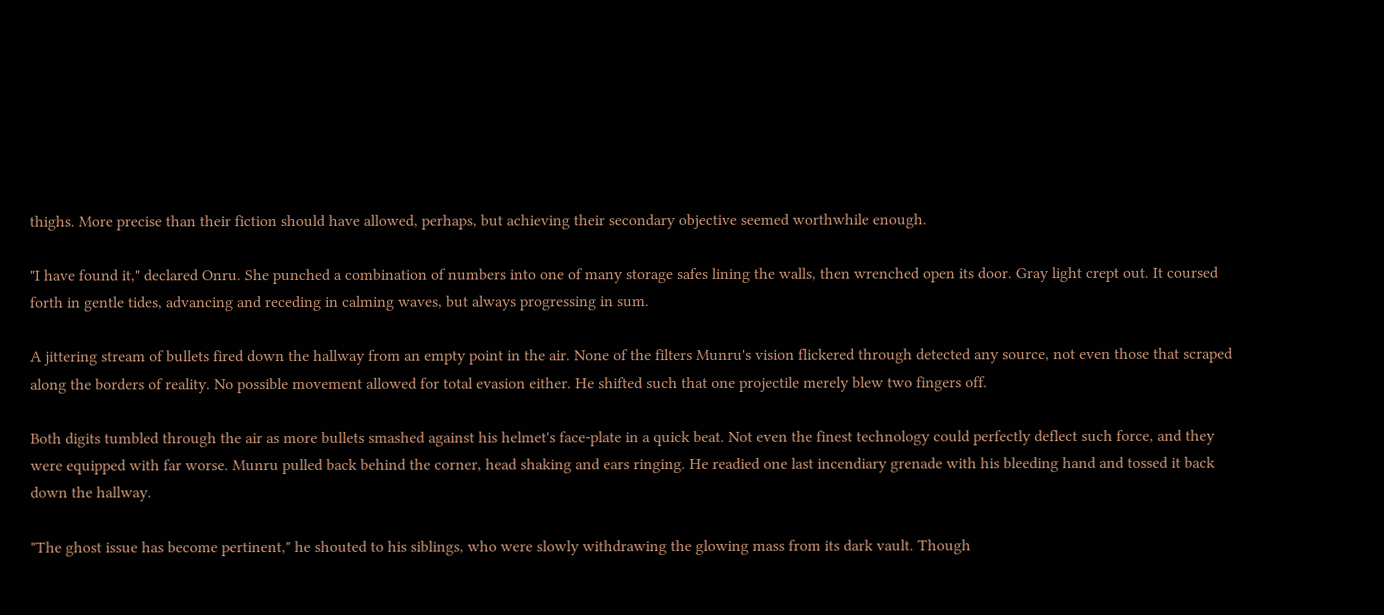thighs. More precise than their fiction should have allowed, perhaps, but achieving their secondary objective seemed worthwhile enough.

"I have found it," declared Onru. She punched a combination of numbers into one of many storage safes lining the walls, then wrenched open its door. Gray light crept out. It coursed forth in gentle tides, advancing and receding in calming waves, but always progressing in sum.

A jittering stream of bullets fired down the hallway from an empty point in the air. None of the filters Munru's vision flickered through detected any source, not even those that scraped along the borders of reality. No possible movement allowed for total evasion either. He shifted such that one projectile merely blew two fingers off.

Both digits tumbled through the air as more bullets smashed against his helmet's face-plate in a quick beat. Not even the finest technology could perfectly deflect such force, and they were equipped with far worse. Munru pulled back behind the corner, head shaking and ears ringing. He readied one last incendiary grenade with his bleeding hand and tossed it back down the hallway.

"The ghost issue has become pertinent," he shouted to his siblings, who were slowly withdrawing the glowing mass from its dark vault. Though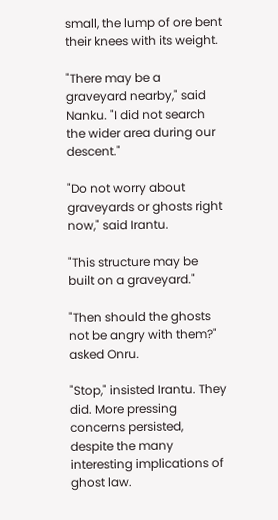small, the lump of ore bent their knees with its weight.

"There may be a graveyard nearby," said Nanku. "I did not search the wider area during our descent."

"Do not worry about graveyards or ghosts right now," said Irantu.

"This structure may be built on a graveyard."

"Then should the ghosts not be angry with them?" asked Onru.

"Stop," insisted Irantu. They did. More pressing concerns persisted, despite the many interesting implications of ghost law.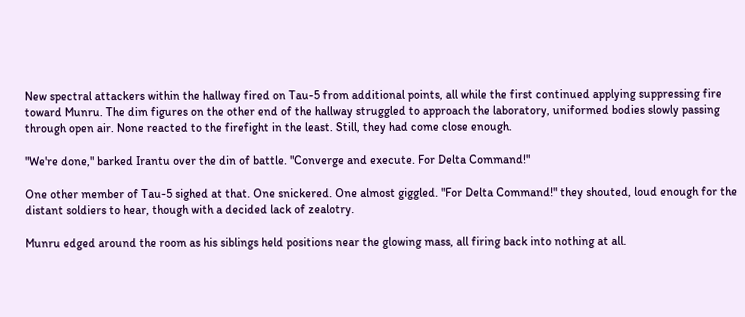New spectral attackers within the hallway fired on Tau-5 from additional points, all while the first continued applying suppressing fire toward Munru. The dim figures on the other end of the hallway struggled to approach the laboratory, uniformed bodies slowly passing through open air. None reacted to the firefight in the least. Still, they had come close enough.

"We're done," barked Irantu over the din of battle. "Converge and execute. For Delta Command!"

One other member of Tau-5 sighed at that. One snickered. One almost giggled. "For Delta Command!" they shouted, loud enough for the distant soldiers to hear, though with a decided lack of zealotry.

Munru edged around the room as his siblings held positions near the glowing mass, all firing back into nothing at all.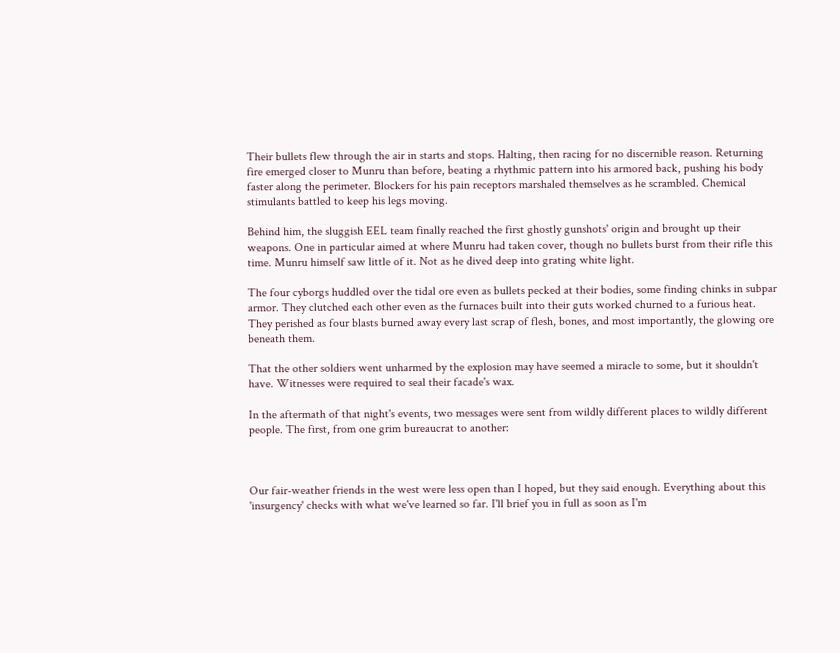Their bullets flew through the air in starts and stops. Halting, then racing for no discernible reason. Returning fire emerged closer to Munru than before, beating a rhythmic pattern into his armored back, pushing his body faster along the perimeter. Blockers for his pain receptors marshaled themselves as he scrambled. Chemical stimulants battled to keep his legs moving.

Behind him, the sluggish EEL team finally reached the first ghostly gunshots' origin and brought up their weapons. One in particular aimed at where Munru had taken cover, though no bullets burst from their rifle this time. Munru himself saw little of it. Not as he dived deep into grating white light.

The four cyborgs huddled over the tidal ore even as bullets pecked at their bodies, some finding chinks in subpar armor. They clutched each other even as the furnaces built into their guts worked churned to a furious heat. They perished as four blasts burned away every last scrap of flesh, bones, and most importantly, the glowing ore beneath them.

That the other soldiers went unharmed by the explosion may have seemed a miracle to some, but it shouldn't have. Witnesses were required to seal their facade's wax.

In the aftermath of that night's events, two messages were sent from wildly different places to wildly different people. The first, from one grim bureaucrat to another:



Our fair-weather friends in the west were less open than I hoped, but they said enough. Everything about this 'insurgency' checks with what we've learned so far. I'll brief you in full as soon as I'm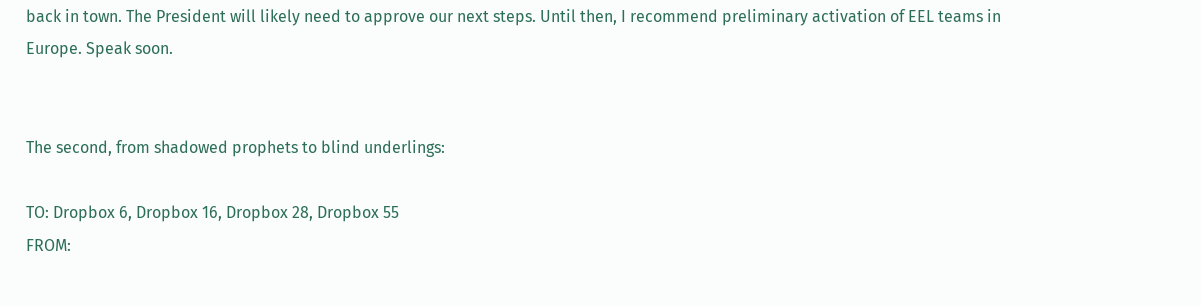back in town. The President will likely need to approve our next steps. Until then, I recommend preliminary activation of EEL teams in Europe. Speak soon.


The second, from shadowed prophets to blind underlings:

TO: Dropbox 6, Dropbox 16, Dropbox 28, Dropbox 55
FROM: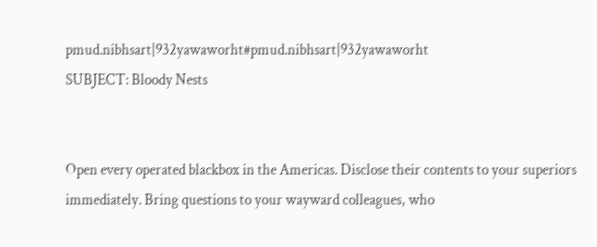pmud.nibhsart|932yawaworht#pmud.nibhsart|932yawaworht
SUBJECT: Bloody Nests


Open every operated blackbox in the Americas. Disclose their contents to your superiors immediately. Bring questions to your wayward colleagues, who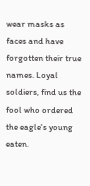wear masks as faces and have forgotten their true names. Loyal soldiers, find us the fool who ordered the eagle's young eaten.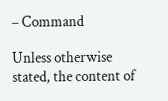– Command

Unless otherwise stated, the content of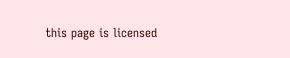this page is licensed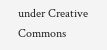under Creative Commons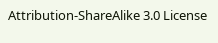Attribution-ShareAlike 3.0 License